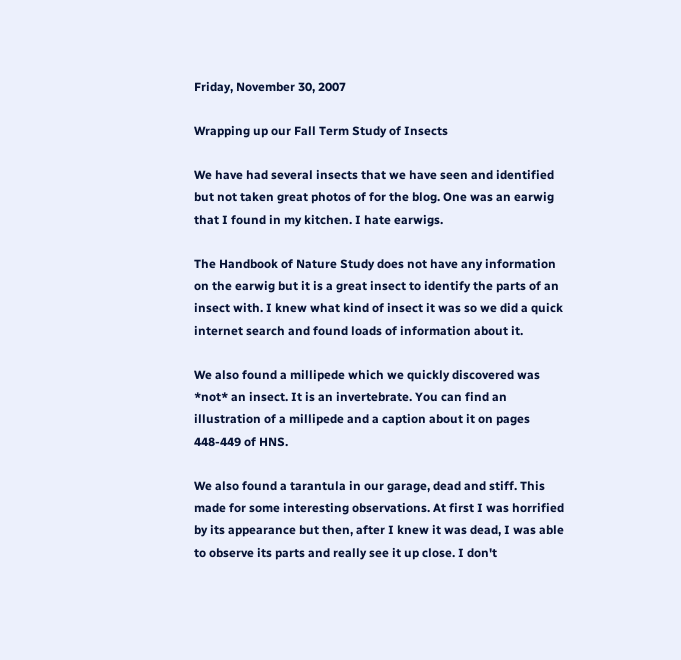Friday, November 30, 2007

Wrapping up our Fall Term Study of Insects

We have had several insects that we have seen and identified but not taken great photos of for the blog. One was an earwig that I found in my kitchen. I hate earwigs.

The Handbook of Nature Study does not have any information on the earwig but it is a great insect to identify the parts of an insect with. I knew what kind of insect it was so we did a quick internet search and found loads of information about it.

We also found a millipede which we quickly discovered was *not* an insect. It is an invertebrate. You can find an illustration of a millipede and a caption about it on pages 448-449 of HNS.

We also found a tarantula in our garage, dead and stiff. This made for some interesting observations. At first I was horrified by its appearance but then, after I knew it was dead, I was able to observe its parts and really see it up close. I don't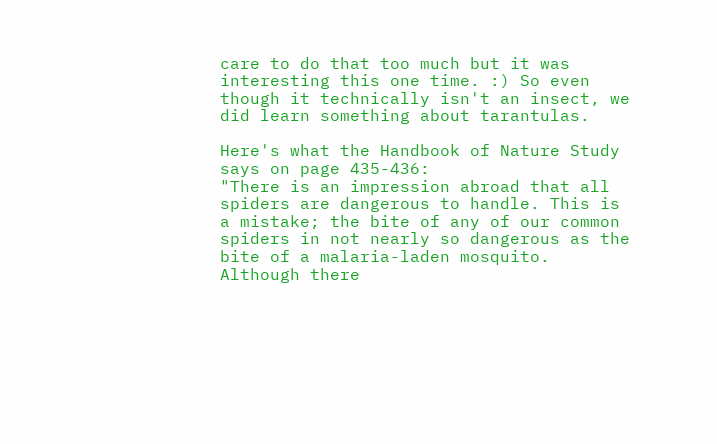care to do that too much but it was interesting this one time. :) So even though it technically isn't an insect, we did learn something about tarantulas.

Here's what the Handbook of Nature Study says on page 435-436:
"There is an impression abroad that all spiders are dangerous to handle. This is a mistake; the bite of any of our common spiders in not nearly so dangerous as the bite of a malaria-laden mosquito. Although there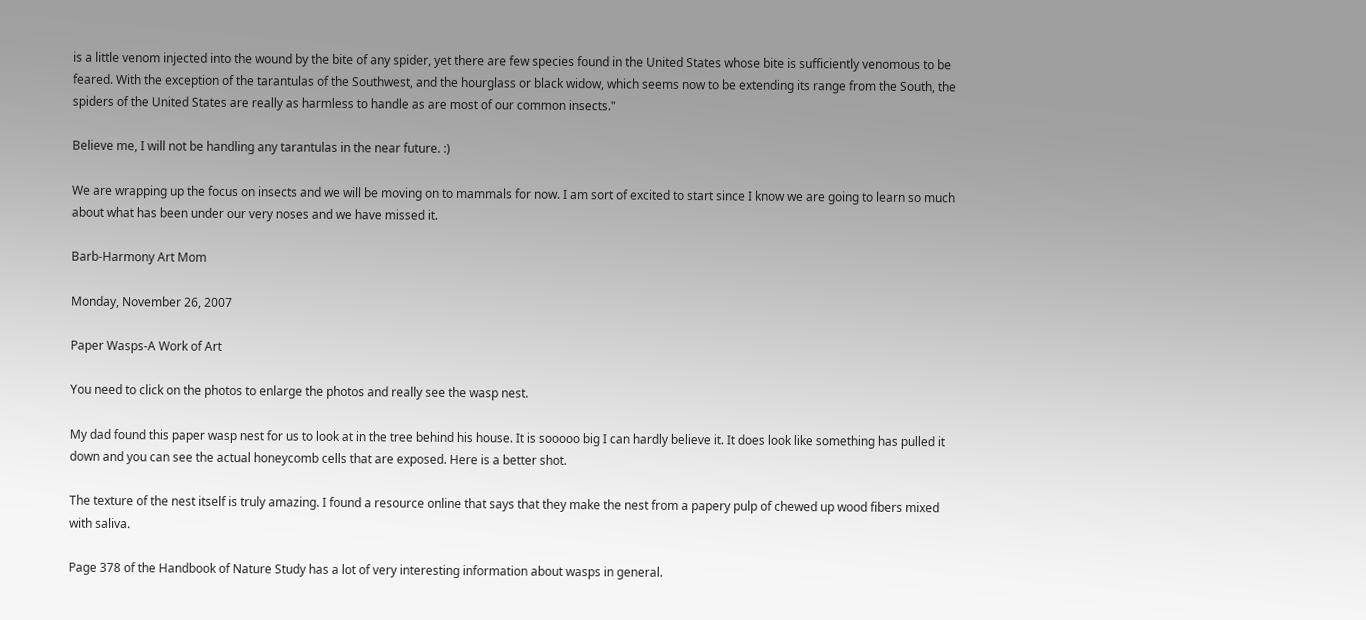is a little venom injected into the wound by the bite of any spider, yet there are few species found in the United States whose bite is sufficiently venomous to be feared. With the exception of the tarantulas of the Southwest, and the hourglass or black widow, which seems now to be extending its range from the South, the spiders of the United States are really as harmless to handle as are most of our common insects."

Believe me, I will not be handling any tarantulas in the near future. :)

We are wrapping up the focus on insects and we will be moving on to mammals for now. I am sort of excited to start since I know we are going to learn so much about what has been under our very noses and we have missed it.

Barb-Harmony Art Mom

Monday, November 26, 2007

Paper Wasps-A Work of Art

You need to click on the photos to enlarge the photos and really see the wasp nest.

My dad found this paper wasp nest for us to look at in the tree behind his house. It is sooooo big I can hardly believe it. It does look like something has pulled it down and you can see the actual honeycomb cells that are exposed. Here is a better shot.

The texture of the nest itself is truly amazing. I found a resource online that says that they make the nest from a papery pulp of chewed up wood fibers mixed with saliva.

Page 378 of the Handbook of Nature Study has a lot of very interesting information about wasps in general.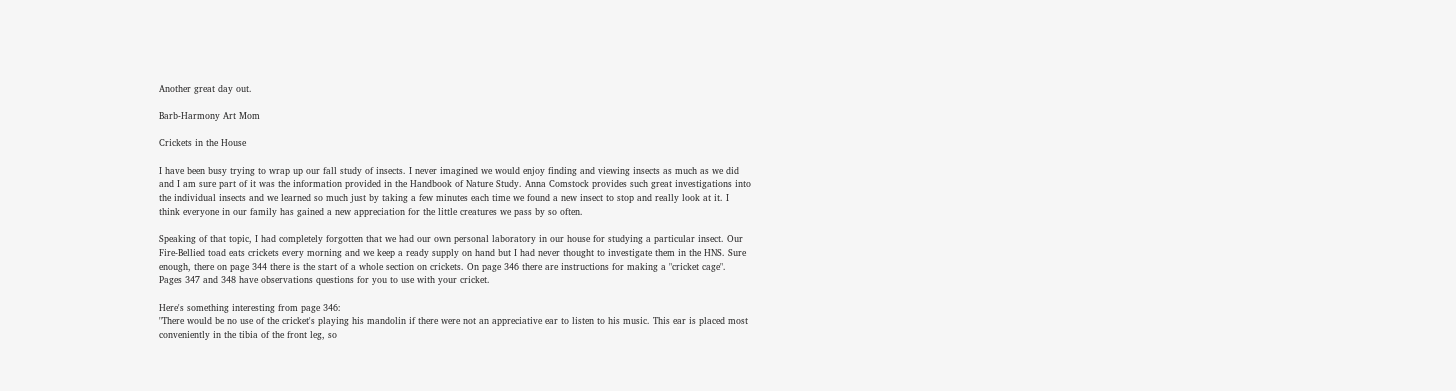Another great day out.

Barb-Harmony Art Mom

Crickets in the House

I have been busy trying to wrap up our fall study of insects. I never imagined we would enjoy finding and viewing insects as much as we did and I am sure part of it was the information provided in the Handbook of Nature Study. Anna Comstock provides such great investigations into the individual insects and we learned so much just by taking a few minutes each time we found a new insect to stop and really look at it. I think everyone in our family has gained a new appreciation for the little creatures we pass by so often.

Speaking of that topic, I had completely forgotten that we had our own personal laboratory in our house for studying a particular insect. Our Fire-Bellied toad eats crickets every morning and we keep a ready supply on hand but I had never thought to investigate them in the HNS. Sure enough, there on page 344 there is the start of a whole section on crickets. On page 346 there are instructions for making a "cricket cage". Pages 347 and 348 have observations questions for you to use with your cricket.

Here's something interesting from page 346:
"There would be no use of the cricket's playing his mandolin if there were not an appreciative ear to listen to his music. This ear is placed most conveniently in the tibia of the front leg, so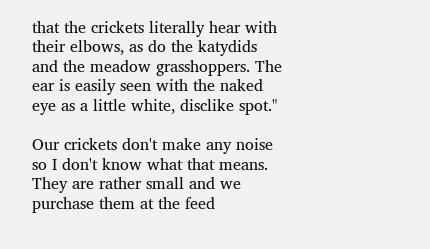that the crickets literally hear with their elbows, as do the katydids and the meadow grasshoppers. The ear is easily seen with the naked eye as a little white, disclike spot."

Our crickets don't make any noise so I don't know what that means. They are rather small and we purchase them at the feed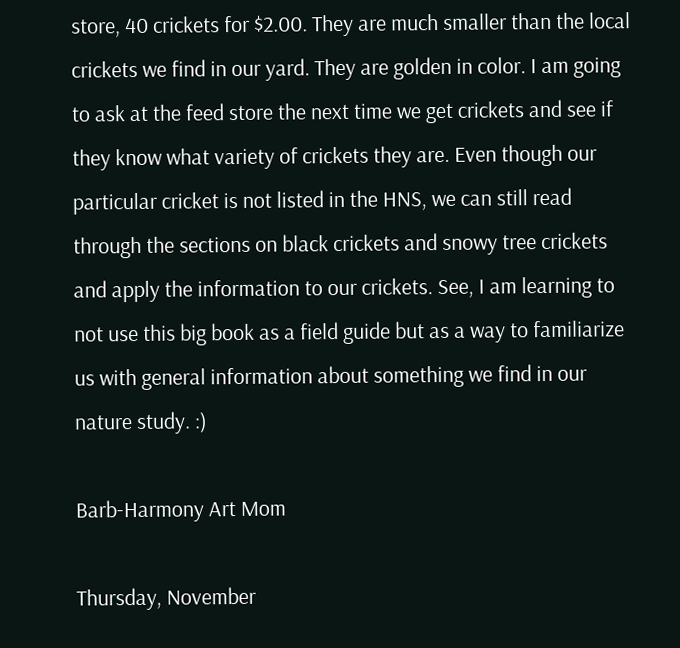store, 40 crickets for $2.00. They are much smaller than the local crickets we find in our yard. They are golden in color. I am going to ask at the feed store the next time we get crickets and see if they know what variety of crickets they are. Even though our particular cricket is not listed in the HNS, we can still read through the sections on black crickets and snowy tree crickets and apply the information to our crickets. See, I am learning to not use this big book as a field guide but as a way to familiarize us with general information about something we find in our nature study. :)

Barb-Harmony Art Mom

Thursday, November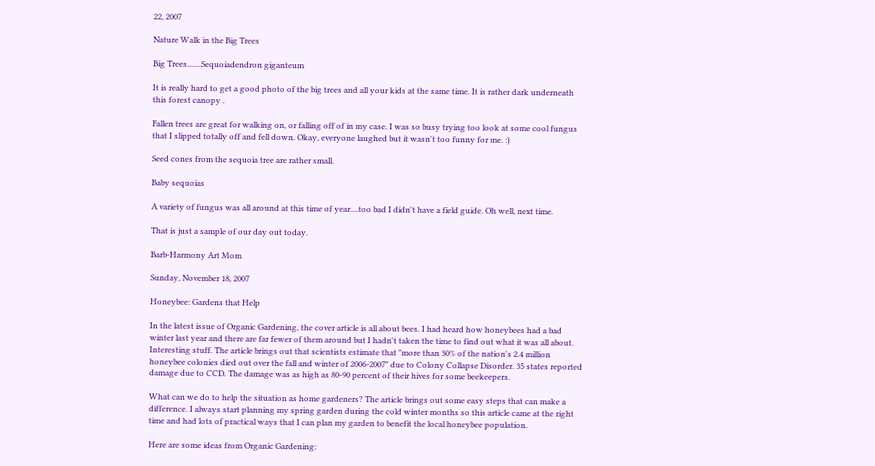22, 2007

Nature Walk in the Big Trees

Big Trees.......Sequoiadendron giganteum

It is really hard to get a good photo of the big trees and all your kids at the same time. It is rather dark underneath this forest canopy .

Fallen trees are great for walking on, or falling off of in my case. I was so busy trying too look at some cool fungus that I slipped totally off and fell down. Okay, everyone laughed but it wasn't too funny for me. :)

Seed cones from the sequoia tree are rather small.

Baby sequoias

A variety of fungus was all around at this time of year....too bad I didn't have a field guide. Oh well, next time.

That is just a sample of our day out today.

Barb-Harmony Art Mom

Sunday, November 18, 2007

Honeybee: Gardens that Help

In the latest issue of Organic Gardening, the cover article is all about bees. I had heard how honeybees had a bad winter last year and there are far fewer of them around but I hadn't taken the time to find out what it was all about. Interesting stuff. The article brings out that scientists estimate that "more than 30% of the nation's 2.4 million honeybee colonies died out over the fall and winter of 2006-2007" due to Colony Collapse Disorder. 35 states reported damage due to CCD. The damage was as high as 80-90 percent of their hives for some beekeepers.

What can we do to help the situation as home gardeners? The article brings out some easy steps that can make a difference. I always start planning my spring garden during the cold winter months so this article came at the right time and had lots of practical ways that I can plan my garden to benefit the local honeybee population.

Here are some ideas from Organic Gardening: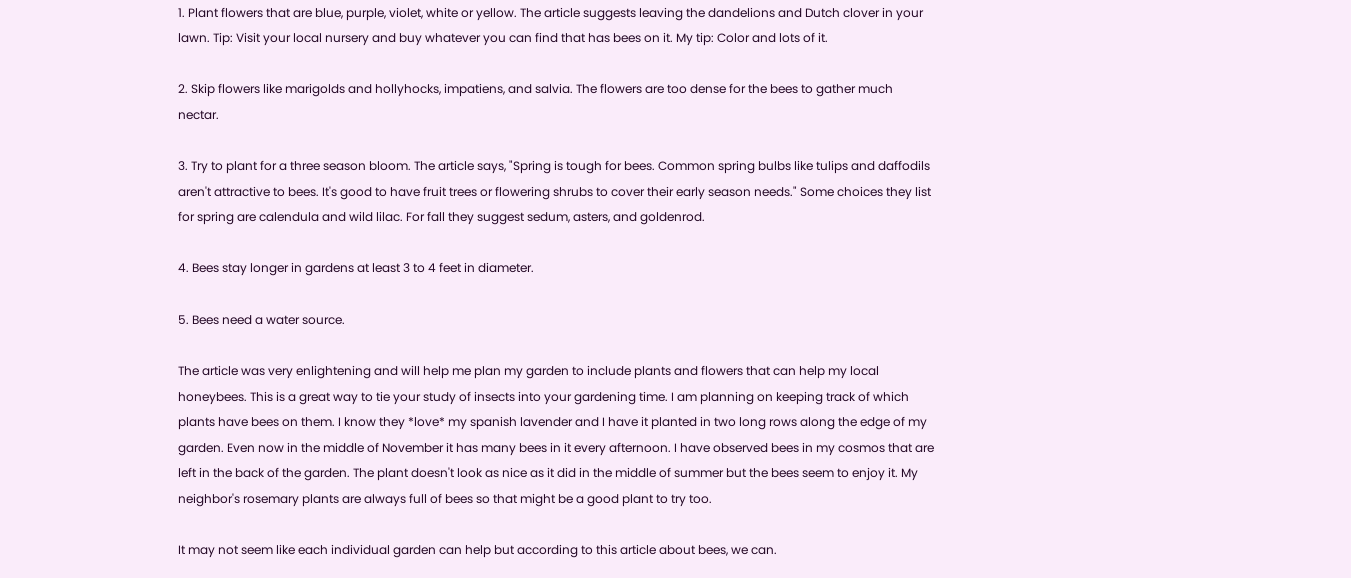1. Plant flowers that are blue, purple, violet, white or yellow. The article suggests leaving the dandelions and Dutch clover in your lawn. Tip: Visit your local nursery and buy whatever you can find that has bees on it. My tip: Color and lots of it.

2. Skip flowers like marigolds and hollyhocks, impatiens, and salvia. The flowers are too dense for the bees to gather much nectar.

3. Try to plant for a three season bloom. The article says, "Spring is tough for bees. Common spring bulbs like tulips and daffodils aren't attractive to bees. It's good to have fruit trees or flowering shrubs to cover their early season needs." Some choices they list for spring are calendula and wild lilac. For fall they suggest sedum, asters, and goldenrod.

4. Bees stay longer in gardens at least 3 to 4 feet in diameter.

5. Bees need a water source.

The article was very enlightening and will help me plan my garden to include plants and flowers that can help my local honeybees. This is a great way to tie your study of insects into your gardening time. I am planning on keeping track of which plants have bees on them. I know they *love* my spanish lavender and I have it planted in two long rows along the edge of my garden. Even now in the middle of November it has many bees in it every afternoon. I have observed bees in my cosmos that are left in the back of the garden. The plant doesn't look as nice as it did in the middle of summer but the bees seem to enjoy it. My neighbor's rosemary plants are always full of bees so that might be a good plant to try too.

It may not seem like each individual garden can help but according to this article about bees, we can.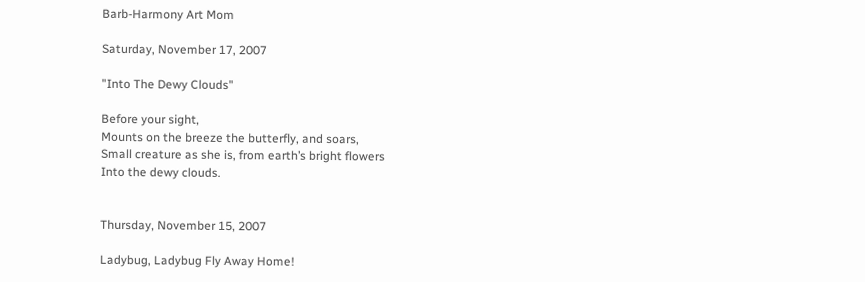Barb-Harmony Art Mom

Saturday, November 17, 2007

"Into The Dewy Clouds"

Before your sight,
Mounts on the breeze the butterfly, and soars,
Small creature as she is, from earth’s bright flowers
Into the dewy clouds.


Thursday, November 15, 2007

Ladybug, Ladybug Fly Away Home!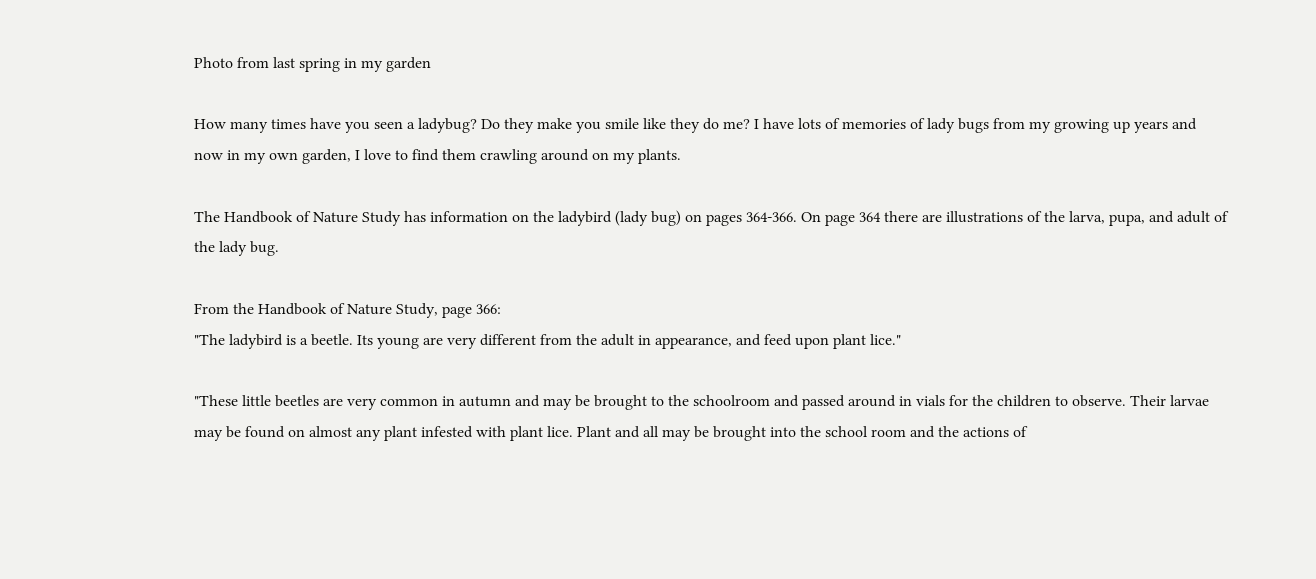Photo from last spring in my garden

How many times have you seen a ladybug? Do they make you smile like they do me? I have lots of memories of lady bugs from my growing up years and now in my own garden, I love to find them crawling around on my plants.

The Handbook of Nature Study has information on the ladybird (lady bug) on pages 364-366. On page 364 there are illustrations of the larva, pupa, and adult of the lady bug.

From the Handbook of Nature Study, page 366:
"The ladybird is a beetle. Its young are very different from the adult in appearance, and feed upon plant lice."

"These little beetles are very common in autumn and may be brought to the schoolroom and passed around in vials for the children to observe. Their larvae may be found on almost any plant infested with plant lice. Plant and all may be brought into the school room and the actions of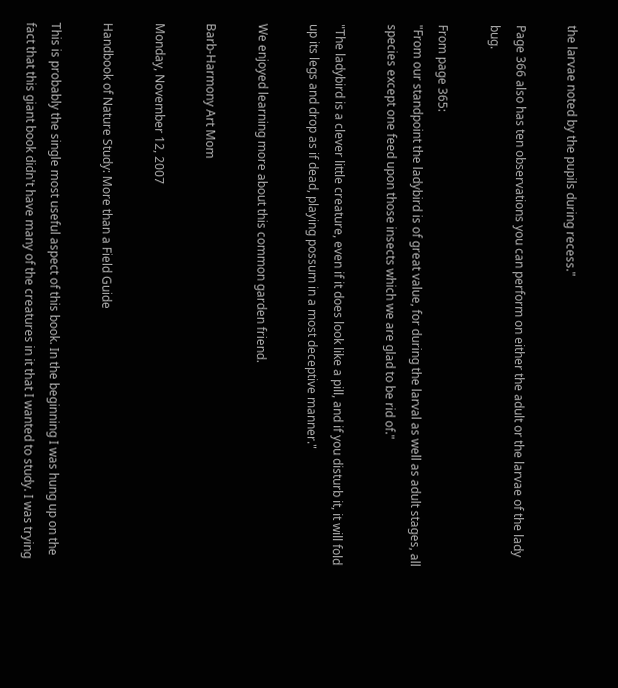the larvae noted by the pupils during recess."

Page 366 also has ten observations you can perform on either the adult or the larvae of the lady bug.

From page 365:
"From our standpoint the ladybird is of great value, for during the larval as well as adult stages, all species except one feed upon those insects which we are glad to be rid of."

"The ladybird is a clever little creature, even if it does look like a pill, and if you disturb it, it will fold up its legs and drop as if dead, playing possum in a most deceptive manner."

We enjoyed learning more about this common garden friend.

Barb-Harmony Art Mom

Monday, November 12, 2007

Handbook of Nature Study: More than a Field Guide

This is probably the single most useful aspect of this book. In the beginning I was hung up on the fact that this giant book didn't have many of the creatures in it that I wanted to study. I was trying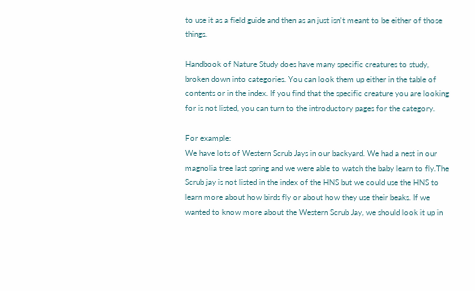to use it as a field guide and then as an just isn't meant to be either of those things.

Handbook of Nature Study does have many specific creatures to study, broken down into categories. You can look them up either in the table of contents or in the index. If you find that the specific creature you are looking for is not listed, you can turn to the introductory pages for the category.

For example:
We have lots of Western Scrub Jays in our backyard. We had a nest in our magnolia tree last spring and we were able to watch the baby learn to fly.The Scrub jay is not listed in the index of the HNS but we could use the HNS to learn more about how birds fly or about how they use their beaks. If we wanted to know more about the Western Scrub Jay, we should look it up in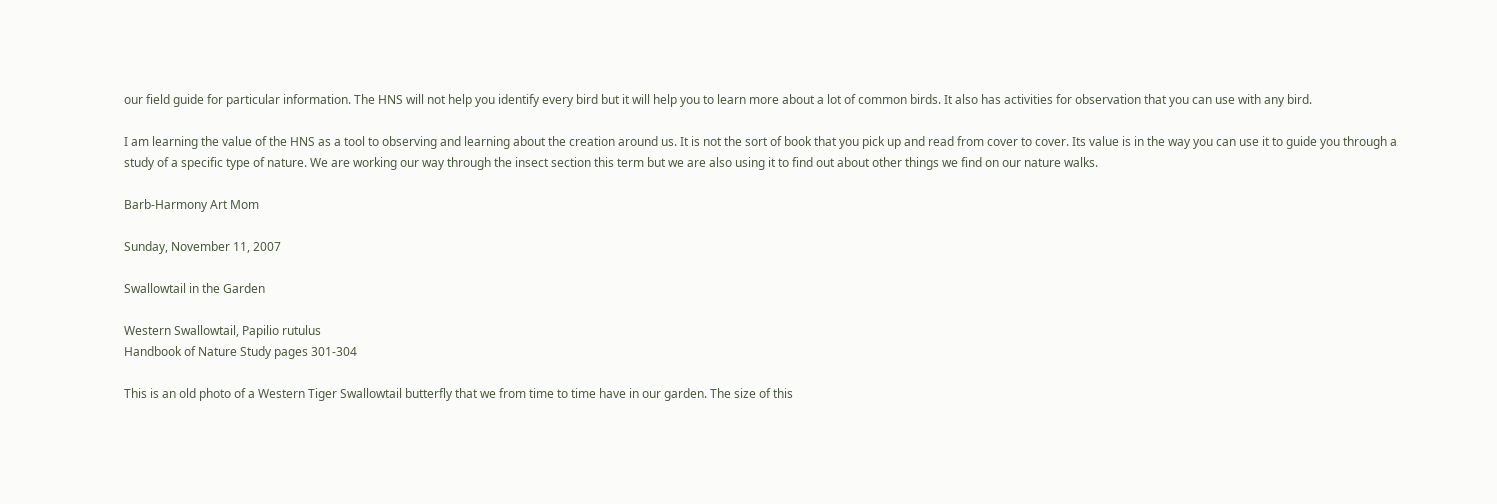our field guide for particular information. The HNS will not help you identify every bird but it will help you to learn more about a lot of common birds. It also has activities for observation that you can use with any bird.

I am learning the value of the HNS as a tool to observing and learning about the creation around us. It is not the sort of book that you pick up and read from cover to cover. Its value is in the way you can use it to guide you through a study of a specific type of nature. We are working our way through the insect section this term but we are also using it to find out about other things we find on our nature walks.

Barb-Harmony Art Mom

Sunday, November 11, 2007

Swallowtail in the Garden

Western Swallowtail, Papilio rutulus
Handbook of Nature Study pages 301-304

This is an old photo of a Western Tiger Swallowtail butterfly that we from time to time have in our garden. The size of this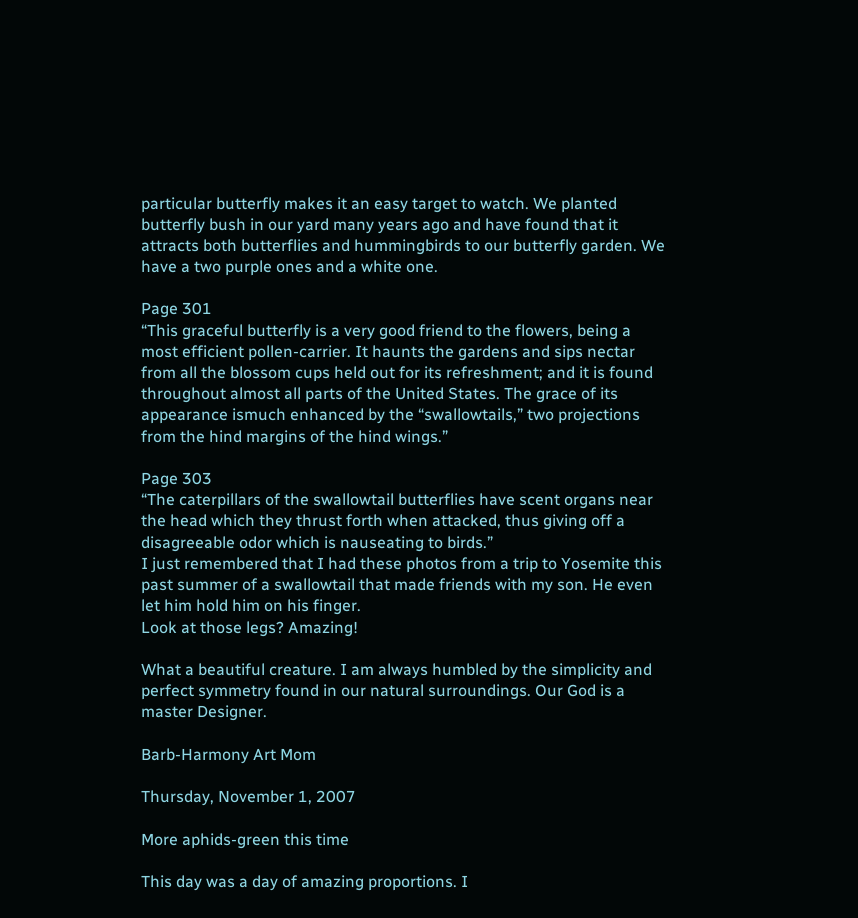particular butterfly makes it an easy target to watch. We planted butterfly bush in our yard many years ago and have found that it attracts both butterflies and hummingbirds to our butterfly garden. We have a two purple ones and a white one.

Page 301
“This graceful butterfly is a very good friend to the flowers, being a most efficient pollen-carrier. It haunts the gardens and sips nectar from all the blossom cups held out for its refreshment; and it is found throughout almost all parts of the United States. The grace of its appearance ismuch enhanced by the “swallowtails,” two projections from the hind margins of the hind wings.”

Page 303
“The caterpillars of the swallowtail butterflies have scent organs near the head which they thrust forth when attacked, thus giving off a disagreeable odor which is nauseating to birds.”
I just remembered that I had these photos from a trip to Yosemite this past summer of a swallowtail that made friends with my son. He even let him hold him on his finger.
Look at those legs? Amazing!

What a beautiful creature. I am always humbled by the simplicity and perfect symmetry found in our natural surroundings. Our God is a master Designer.

Barb-Harmony Art Mom

Thursday, November 1, 2007

More aphids-green this time

This day was a day of amazing proportions. I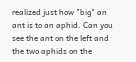realized just how "big" an ant is to an aphid. Can you see the ant on the left and the two aphids on the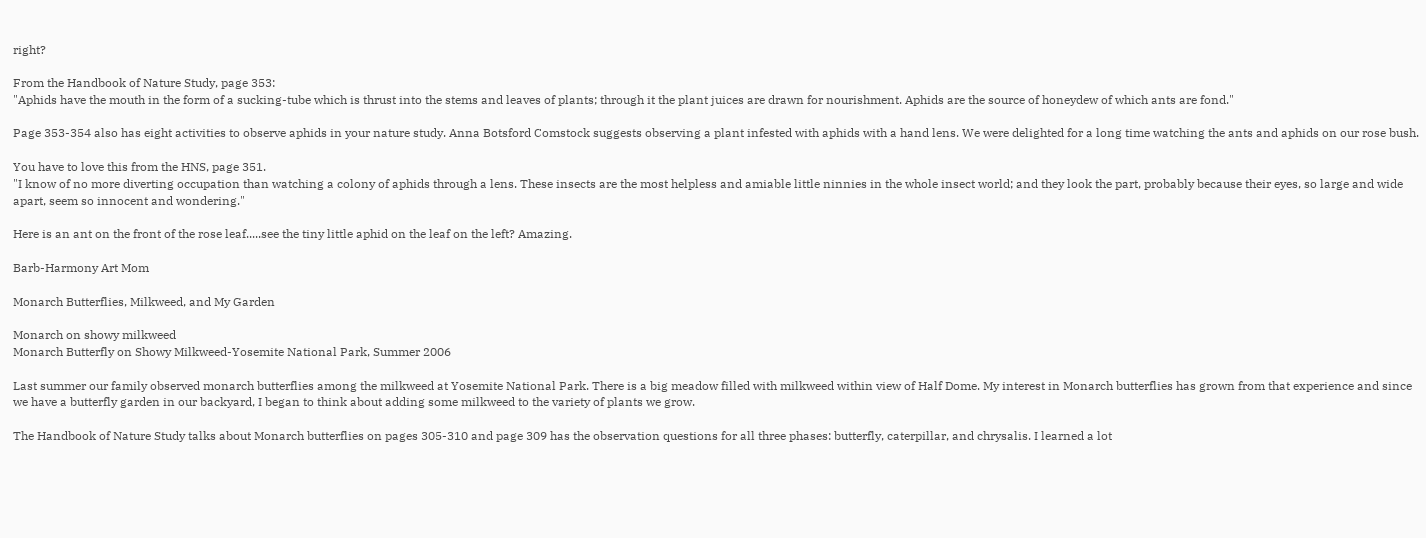right?

From the Handbook of Nature Study, page 353:
"Aphids have the mouth in the form of a sucking-tube which is thrust into the stems and leaves of plants; through it the plant juices are drawn for nourishment. Aphids are the source of honeydew of which ants are fond."

Page 353-354 also has eight activities to observe aphids in your nature study. Anna Botsford Comstock suggests observing a plant infested with aphids with a hand lens. We were delighted for a long time watching the ants and aphids on our rose bush.

You have to love this from the HNS, page 351.
"I know of no more diverting occupation than watching a colony of aphids through a lens. These insects are the most helpless and amiable little ninnies in the whole insect world; and they look the part, probably because their eyes, so large and wide apart, seem so innocent and wondering."

Here is an ant on the front of the rose leaf.....see the tiny little aphid on the leaf on the left? Amazing.

Barb-Harmony Art Mom

Monarch Butterflies, Milkweed, and My Garden

Monarch on showy milkweed
Monarch Butterfly on Showy Milkweed-Yosemite National Park, Summer 2006

Last summer our family observed monarch butterflies among the milkweed at Yosemite National Park. There is a big meadow filled with milkweed within view of Half Dome. My interest in Monarch butterflies has grown from that experience and since we have a butterfly garden in our backyard, I began to think about adding some milkweed to the variety of plants we grow.

The Handbook of Nature Study talks about Monarch butterflies on pages 305-310 and page 309 has the observation questions for all three phases: butterfly, caterpillar, and chrysalis. I learned a lot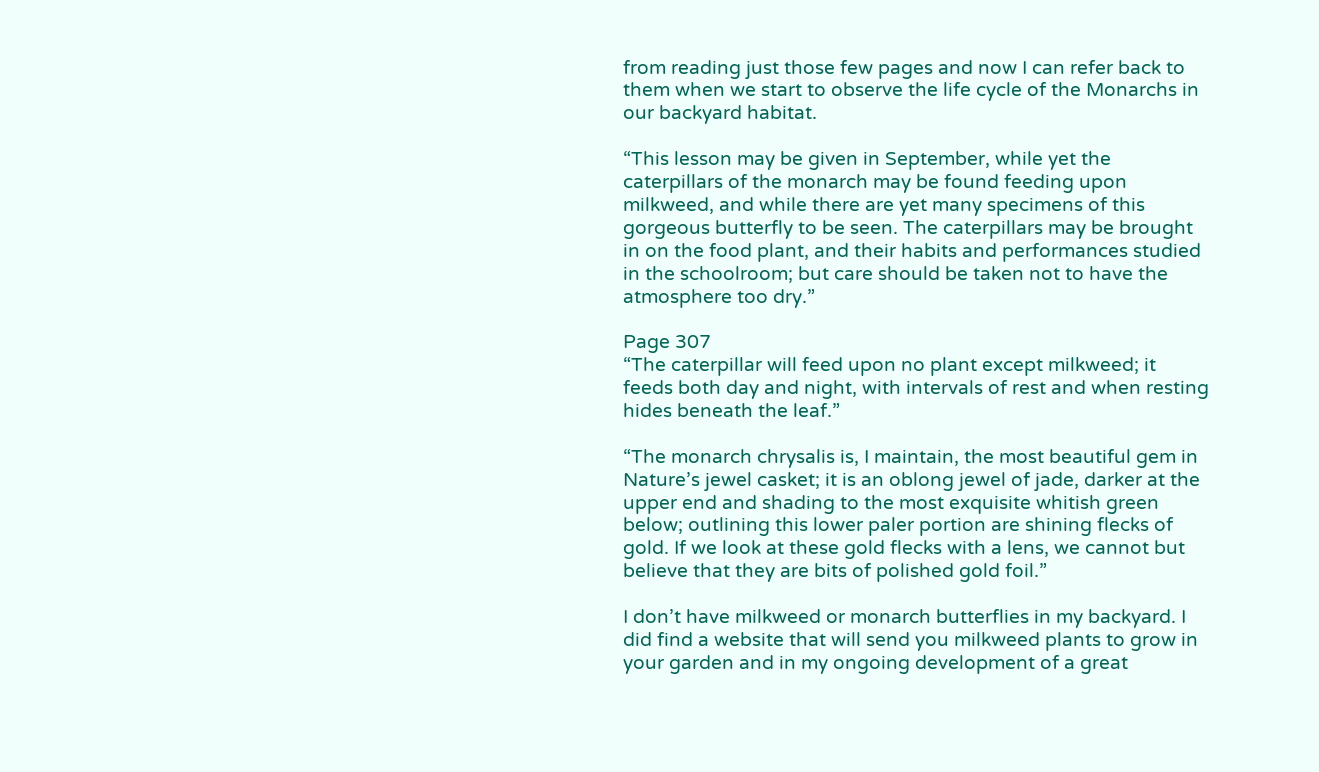from reading just those few pages and now I can refer back to them when we start to observe the life cycle of the Monarchs in our backyard habitat.

“This lesson may be given in September, while yet the caterpillars of the monarch may be found feeding upon milkweed, and while there are yet many specimens of this gorgeous butterfly to be seen. The caterpillars may be brought in on the food plant, and their habits and performances studied in the schoolroom; but care should be taken not to have the atmosphere too dry.”

Page 307
“The caterpillar will feed upon no plant except milkweed; it feeds both day and night, with intervals of rest and when resting hides beneath the leaf.”

“The monarch chrysalis is, I maintain, the most beautiful gem in Nature’s jewel casket; it is an oblong jewel of jade, darker at the upper end and shading to the most exquisite whitish green below; outlining this lower paler portion are shining flecks of gold. If we look at these gold flecks with a lens, we cannot but believe that they are bits of polished gold foil.”

I don’t have milkweed or monarch butterflies in my backyard. I did find a website that will send you milkweed plants to grow in your garden and in my ongoing development of a great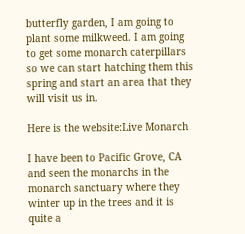butterfly garden, I am going to plant some milkweed. I am going to get some monarch caterpillars so we can start hatching them this spring and start an area that they will visit us in.

Here is the website:Live Monarch

I have been to Pacific Grove, CA and seen the monarchs in the monarch sanctuary where they winter up in the trees and it is quite a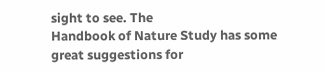sight to see. The
Handbook of Nature Study has some great suggestions for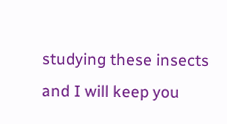studying these insects and I will keep you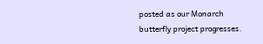posted as our Monarch butterfly project progresses.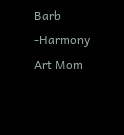Barb -Harmony Art Mom